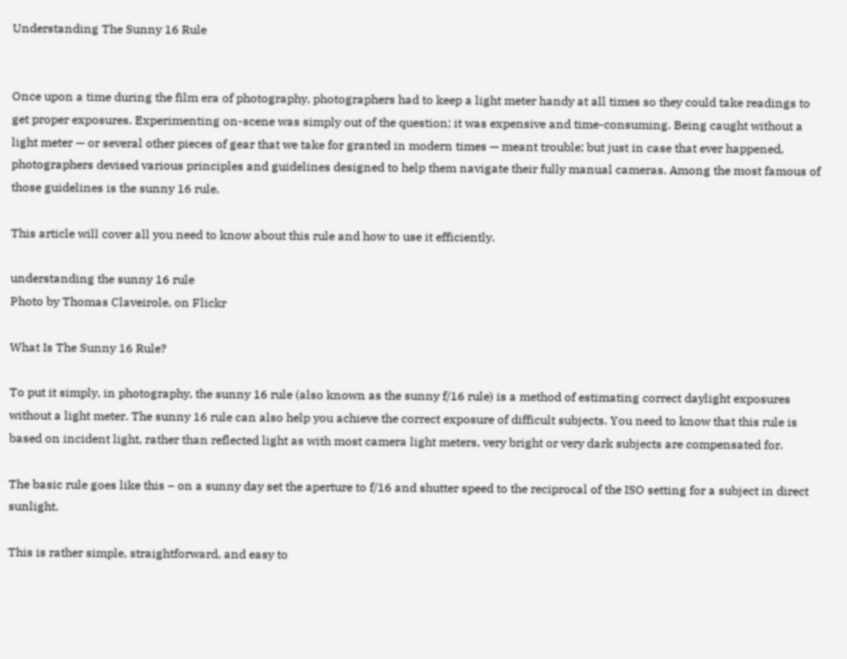Understanding The Sunny 16 Rule


Once upon a time during the film era of photography, photographers had to keep a light meter handy at all times so they could take readings to get proper exposures. Experimenting on-scene was simply out of the question; it was expensive and time-consuming. Being caught without a light meter — or several other pieces of gear that we take for granted in modern times — meant trouble; but just in case that ever happened, photographers devised various principles and guidelines designed to help them navigate their fully manual cameras. Among the most famous of those guidelines is the sunny 16 rule.

This article will cover all you need to know about this rule and how to use it efficiently.

understanding the sunny 16 rule
Photo by Thomas Claveirole, on Flickr

What Is The Sunny 16 Rule?

To put it simply, in photography, the sunny 16 rule (also known as the sunny f/16 rule) is a method of estimating correct daylight exposures without a light meter. The sunny 16 rule can also help you achieve the correct exposure of difficult subjects. You need to know that this rule is based on incident light, rather than reflected light as with most camera light meters, very bright or very dark subjects are compensated for.

The basic rule goes like this – on a sunny day set the aperture to f/16 and shutter speed to the reciprocal of the ISO setting for a subject in direct sunlight.

This is rather simple, straightforward, and easy to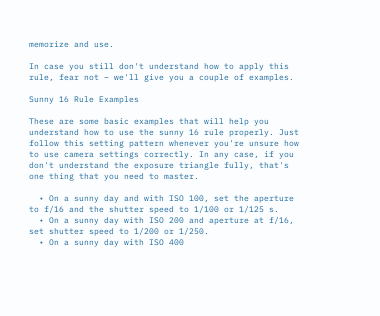memorize and use.

In case you still don't understand how to apply this rule, fear not – we'll give you a couple of examples.

Sunny 16 Rule Examples

These are some basic examples that will help you understand how to use the sunny 16 rule properly. Just follow this setting pattern whenever you're unsure how to use camera settings correctly. In any case, if you don't understand the exposure triangle fully, that's one thing that you need to master.

  • On a sunny day and with ISO 100, set the aperture to f/16 and the shutter speed to 1/100 or 1/125 s.
  • On a sunny day with ISO 200 and aperture at f/16, set shutter speed to 1/200 or 1/250.
  • On a sunny day with ISO 400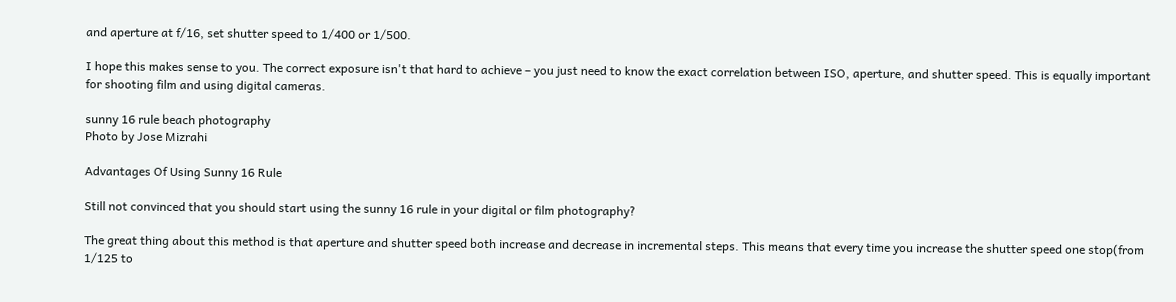and aperture at f/16, set shutter speed to 1/400 or 1/500.

I hope this makes sense to you. The correct exposure isn't that hard to achieve – you just need to know the exact correlation between ISO, aperture, and shutter speed. This is equally important for shooting film and using digital cameras.

sunny 16 rule beach photography
Photo by Jose Mizrahi

Advantages Of Using Sunny 16 Rule

Still not convinced that you should start using the sunny 16 rule in your digital or film photography?

The great thing about this method is that aperture and shutter speed both increase and decrease in incremental steps. This means that every time you increase the shutter speed one stop(from 1/125 to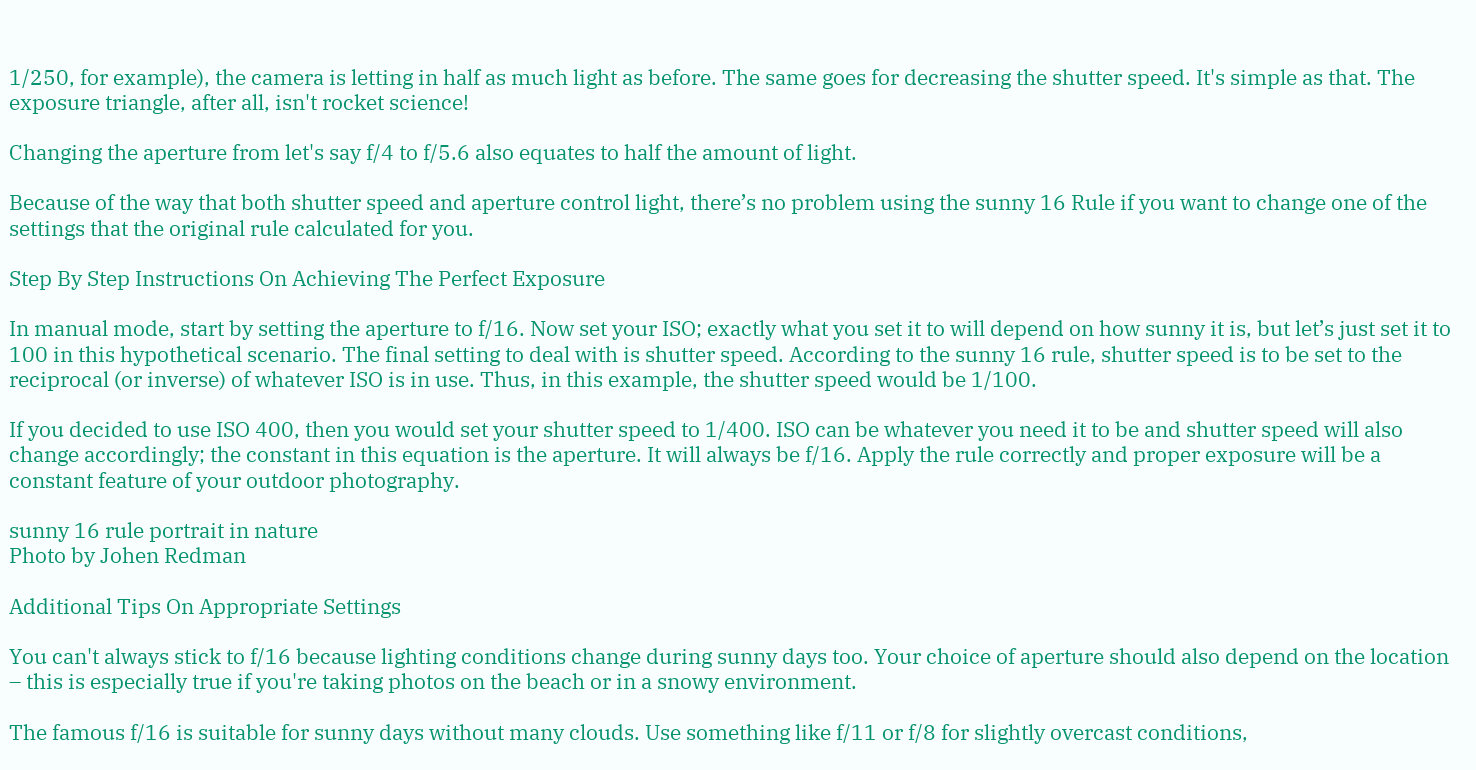1/250, for example), the camera is letting in half as much light as before. The same goes for decreasing the shutter speed. It's simple as that. The exposure triangle, after all, isn't rocket science!

Changing the aperture from let's say f/4 to f/5.6 also equates to half the amount of light.

Because of the way that both shutter speed and aperture control light, there’s no problem using the sunny 16 Rule if you want to change one of the settings that the original rule calculated for you.

Step By Step Instructions On Achieving The Perfect Exposure

In manual mode, start by setting the aperture to f/16. Now set your ISO; exactly what you set it to will depend on how sunny it is, but let’s just set it to 100 in this hypothetical scenario. The final setting to deal with is shutter speed. According to the sunny 16 rule, shutter speed is to be set to the reciprocal (or inverse) of whatever ISO is in use. Thus, in this example, the shutter speed would be 1/100.

If you decided to use ISO 400, then you would set your shutter speed to 1/400. ISO can be whatever you need it to be and shutter speed will also change accordingly; the constant in this equation is the aperture. It will always be f/16. Apply the rule correctly and proper exposure will be a constant feature of your outdoor photography.

sunny 16 rule portrait in nature
Photo by Johen Redman

Additional Tips On Appropriate Settings

You can't always stick to f/16 because lighting conditions change during sunny days too. Your choice of aperture should also depend on the location – this is especially true if you're taking photos on the beach or in a snowy environment.

The famous f/16 is suitable for sunny days without many clouds. Use something like f/11 or f/8 for slightly overcast conditions,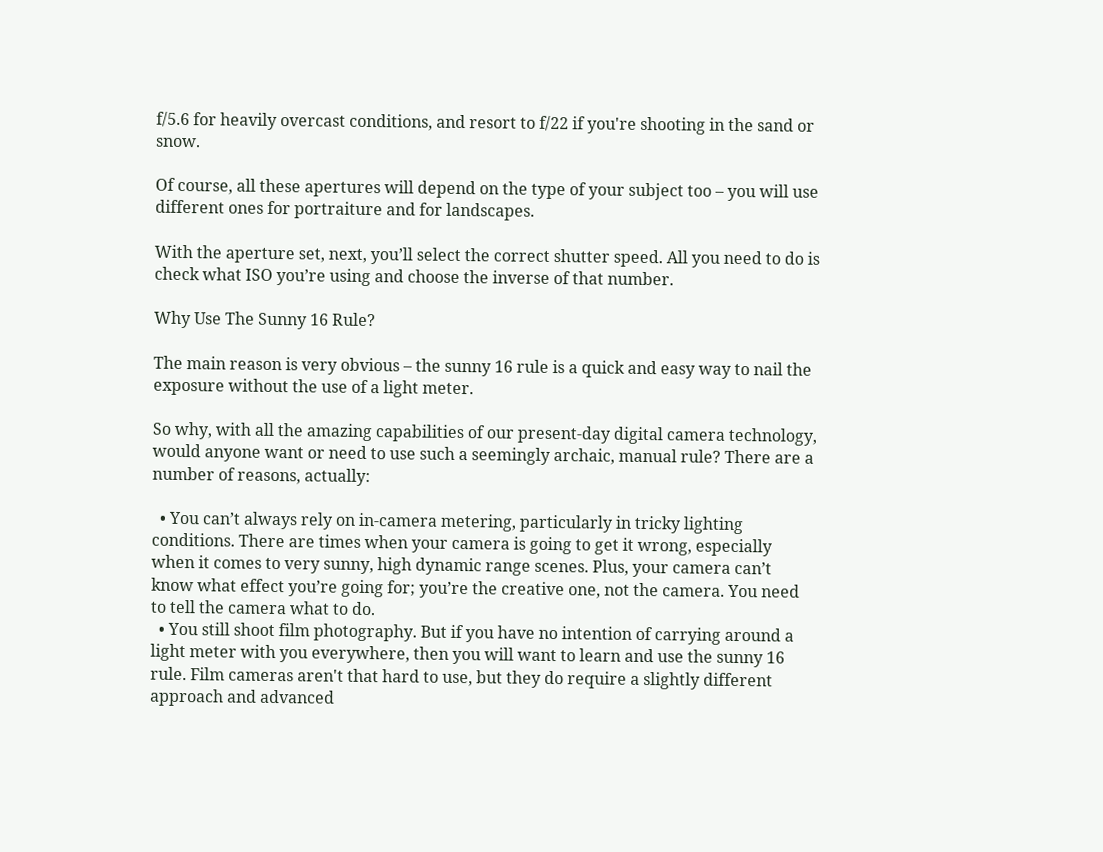f/5.6 for heavily overcast conditions, and resort to f/22 if you're shooting in the sand or snow.

Of course, all these apertures will depend on the type of your subject too – you will use different ones for portraiture and for landscapes.

With the aperture set, next, you’ll select the correct shutter speed. All you need to do is check what ISO you’re using and choose the inverse of that number.

Why Use The Sunny 16 Rule?

The main reason is very obvious – the sunny 16 rule is a quick and easy way to nail the exposure without the use of a light meter.

So why, with all the amazing capabilities of our present-day digital camera technology, would anyone want or need to use such a seemingly archaic, manual rule? There are a number of reasons, actually:

  • You can’t always rely on in-camera metering, particularly in tricky lighting conditions. There are times when your camera is going to get it wrong, especially when it comes to very sunny, high dynamic range scenes. Plus, your camera can’t know what effect you’re going for; you’re the creative one, not the camera. You need to tell the camera what to do.
  • You still shoot film photography. But if you have no intention of carrying around a light meter with you everywhere, then you will want to learn and use the sunny 16 rule. Film cameras aren't that hard to use, but they do require a slightly different approach and advanced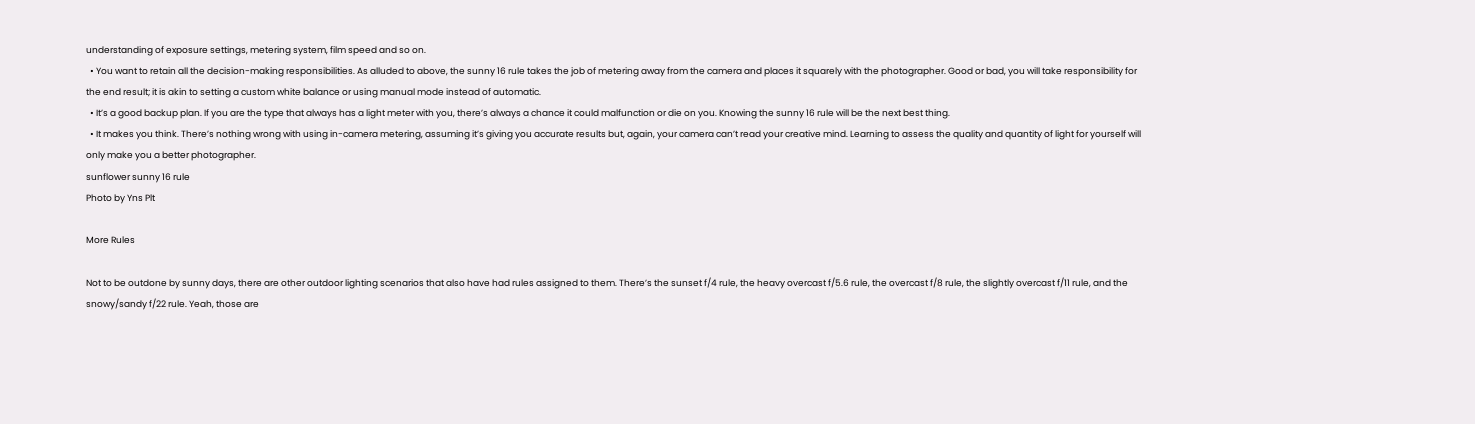understanding of exposure settings, metering system, film speed and so on.
  • You want to retain all the decision-making responsibilities. As alluded to above, the sunny 16 rule takes the job of metering away from the camera and places it squarely with the photographer. Good or bad, you will take responsibility for the end result; it is akin to setting a custom white balance or using manual mode instead of automatic.
  • It’s a good backup plan. If you are the type that always has a light meter with you, there’s always a chance it could malfunction or die on you. Knowing the sunny 16 rule will be the next best thing.
  • It makes you think. There’s nothing wrong with using in-camera metering, assuming it’s giving you accurate results but, again, your camera can’t read your creative mind. Learning to assess the quality and quantity of light for yourself will only make you a better photographer.
sunflower sunny 16 rule
Photo by Yns Plt

More Rules

Not to be outdone by sunny days, there are other outdoor lighting scenarios that also have had rules assigned to them. There’s the sunset f/4 rule, the heavy overcast f/5.6 rule, the overcast f/8 rule, the slightly overcast f/11 rule, and the snowy/sandy f/22 rule. Yeah, those are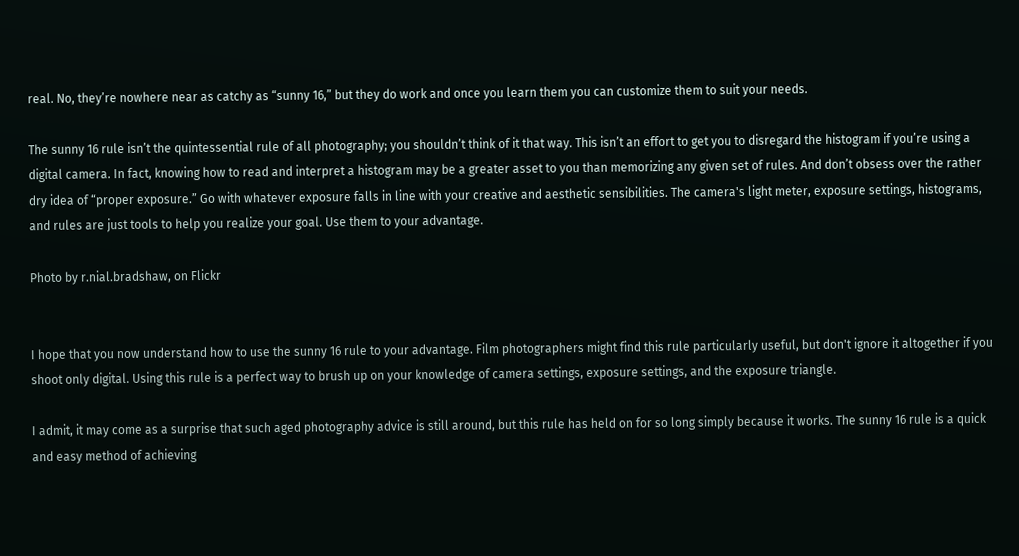real. No, they’re nowhere near as catchy as “sunny 16,” but they do work and once you learn them you can customize them to suit your needs.

The sunny 16 rule isn’t the quintessential rule of all photography; you shouldn’t think of it that way. This isn’t an effort to get you to disregard the histogram if you’re using a digital camera. In fact, knowing how to read and interpret a histogram may be a greater asset to you than memorizing any given set of rules. And don’t obsess over the rather dry idea of “proper exposure.” Go with whatever exposure falls in line with your creative and aesthetic sensibilities. The camera's light meter, exposure settings, histograms, and rules are just tools to help you realize your goal. Use them to your advantage.

Photo by r.nial.bradshaw, on Flickr


I hope that you now understand how to use the sunny 16 rule to your advantage. Film photographers might find this rule particularly useful, but don't ignore it altogether if you shoot only digital. Using this rule is a perfect way to brush up on your knowledge of camera settings, exposure settings, and the exposure triangle.

I admit, it may come as a surprise that such aged photography advice is still around, but this rule has held on for so long simply because it works. The sunny 16 rule is a quick and easy method of achieving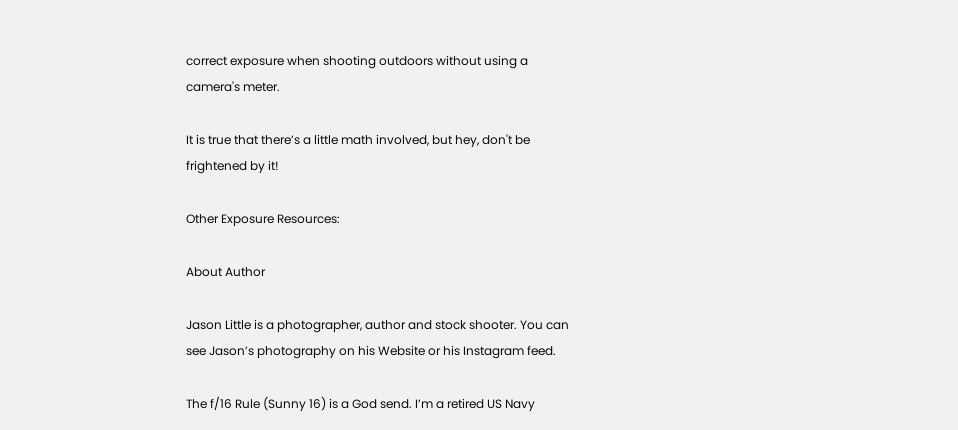correct exposure when shooting outdoors without using a camera's meter.

It is true that there’s a little math involved, but hey, don't be frightened by it!

Other Exposure Resources:

About Author

Jason Little is a photographer, author and stock shooter. You can see Jason’s photography on his Website or his Instagram feed.

The f/16 Rule (Sunny 16) is a God send. I’m a retired US Navy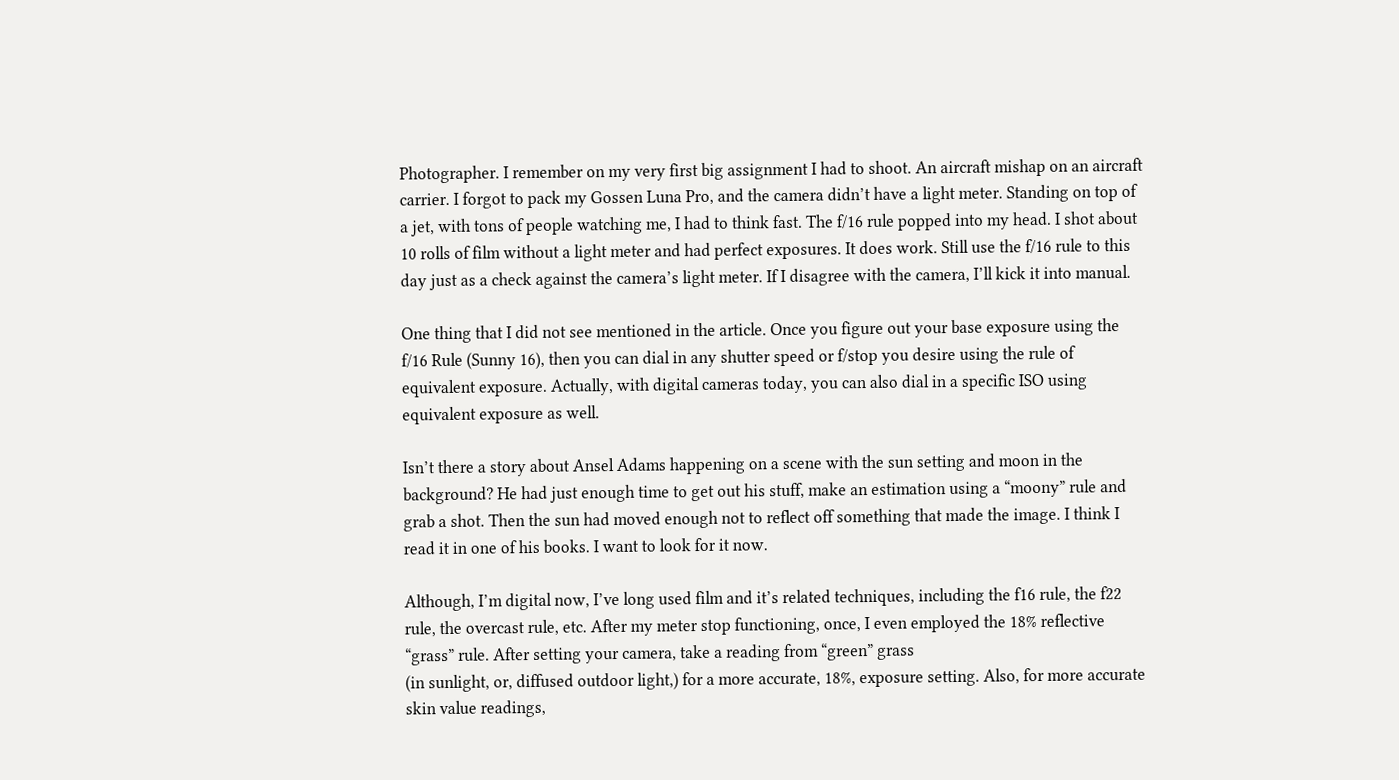Photographer. I remember on my very first big assignment I had to shoot. An aircraft mishap on an aircraft carrier. I forgot to pack my Gossen Luna Pro, and the camera didn’t have a light meter. Standing on top of a jet, with tons of people watching me, I had to think fast. The f/16 rule popped into my head. I shot about 10 rolls of film without a light meter and had perfect exposures. It does work. Still use the f/16 rule to this day just as a check against the camera’s light meter. If I disagree with the camera, I’ll kick it into manual.

One thing that I did not see mentioned in the article. Once you figure out your base exposure using the f/16 Rule (Sunny 16), then you can dial in any shutter speed or f/stop you desire using the rule of equivalent exposure. Actually, with digital cameras today, you can also dial in a specific ISO using equivalent exposure as well.

Isn’t there a story about Ansel Adams happening on a scene with the sun setting and moon in the background? He had just enough time to get out his stuff, make an estimation using a “moony” rule and grab a shot. Then the sun had moved enough not to reflect off something that made the image. I think I read it in one of his books. I want to look for it now.

Although, I’m digital now, I’ve long used film and it’s related techniques, including the f16 rule, the f22 rule, the overcast rule, etc. After my meter stop functioning, once, I even employed the 18% reflective “grass” rule. After setting your camera, take a reading from “green” grass
(in sunlight, or, diffused outdoor light,) for a more accurate, 18%, exposure setting. Also, for more accurate skin value readings,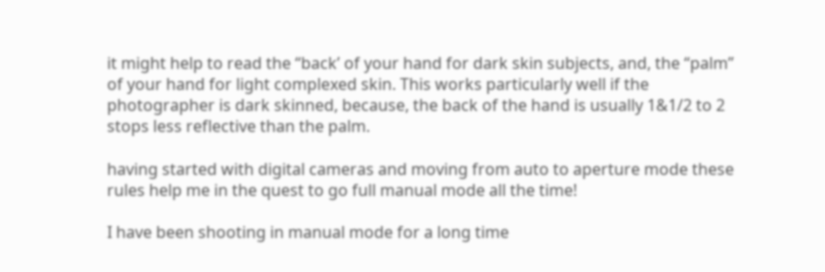it might help to read the “back’ of your hand for dark skin subjects, and, the “palm” of your hand for light complexed skin. This works particularly well if the photographer is dark skinned, because, the back of the hand is usually 1&1/2 to 2 stops less reflective than the palm.

having started with digital cameras and moving from auto to aperture mode these rules help me in the quest to go full manual mode all the time!

I have been shooting in manual mode for a long time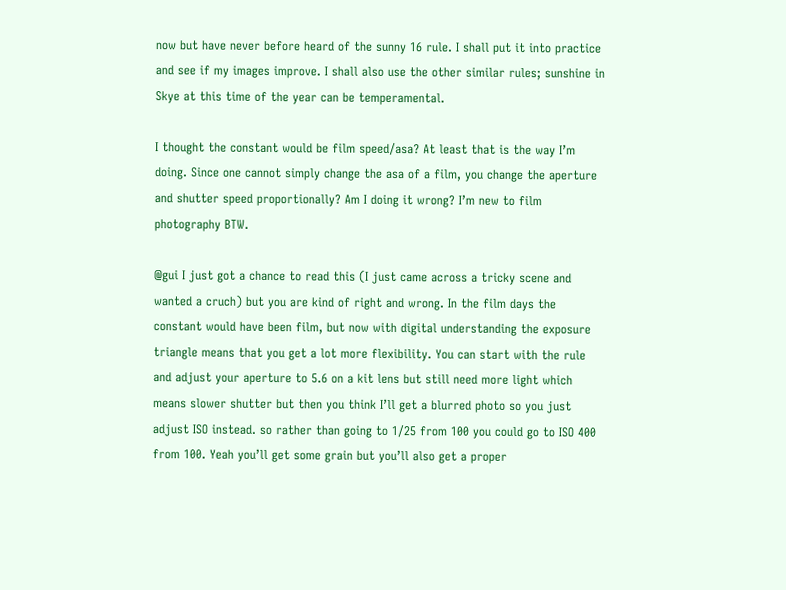now but have never before heard of the sunny 16 rule. I shall put it into practice and see if my images improve. I shall also use the other similar rules; sunshine in Skye at this time of the year can be temperamental.

I thought the constant would be film speed/asa? At least that is the way I’m doing. Since one cannot simply change the asa of a film, you change the aperture and shutter speed proportionally? Am I doing it wrong? I’m new to film photography BTW.

@gui I just got a chance to read this (I just came across a tricky scene and wanted a cruch) but you are kind of right and wrong. In the film days the constant would have been film, but now with digital understanding the exposure triangle means that you get a lot more flexibility. You can start with the rule and adjust your aperture to 5.6 on a kit lens but still need more light which means slower shutter but then you think I’ll get a blurred photo so you just adjust ISO instead. so rather than going to 1/25 from 100 you could go to ISO 400 from 100. Yeah you’ll get some grain but you’ll also get a proper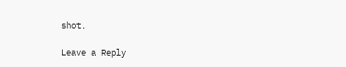shot.

Leave a Reply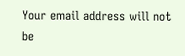Your email address will not be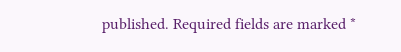published. Required fields are marked *